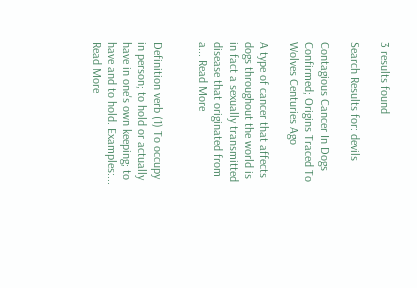3 results found

Search Results for: devils

Contagious Cancer In Dogs Confirmed; Origins Traced To Wolves Centuries Ago

A type of cancer that affects dogs throughout the world is in fact a sexually transmitted disease that originated from a... Read More


Definition verb (1) To occupy in person; to hold or actually have in one's own keeping; to have and to hold. Examples:... Read More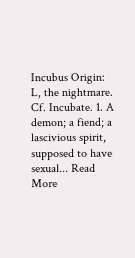Incubus Origin: L, the nightmare. Cf. Incubate. 1. A demon; a fiend; a lascivious spirit, supposed to have sexual... Read More